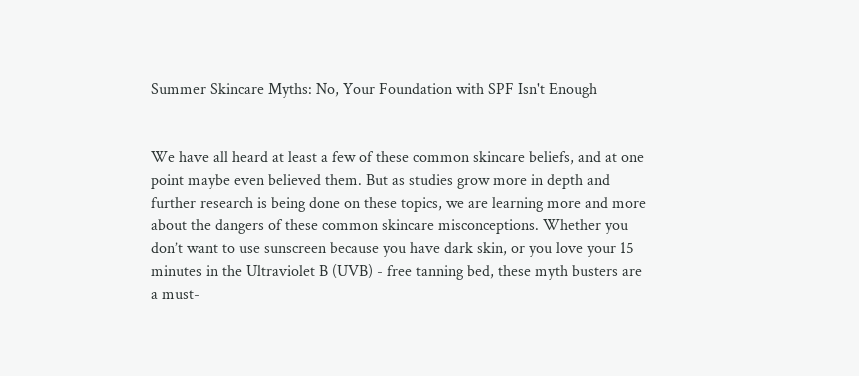Summer Skincare Myths: No, Your Foundation with SPF Isn't Enough


We have all heard at least a few of these common skincare beliefs, and at one point maybe even believed them. But as studies grow more in depth and further research is being done on these topics, we are learning more and more about the dangers of these common skincare misconceptions. Whether you don’t want to use sunscreen because you have dark skin, or you love your 15 minutes in the Ultraviolet B (UVB) - free tanning bed, these myth busters are a must-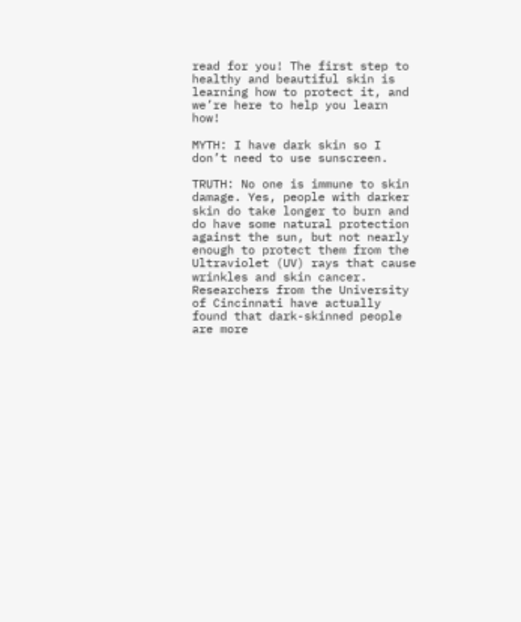read for you! The first step to healthy and beautiful skin is learning how to protect it, and we’re here to help you learn how!

MYTH: I have dark skin so I don’t need to use sunscreen.

TRUTH: No one is immune to skin damage. Yes, people with darker skin do take longer to burn and do have some natural protection against the sun, but not nearly enough to protect them from the Ultraviolet (UV) rays that cause wrinkles and skin cancer. Researchers from the University of Cincinnati have actually found that dark-skinned people are more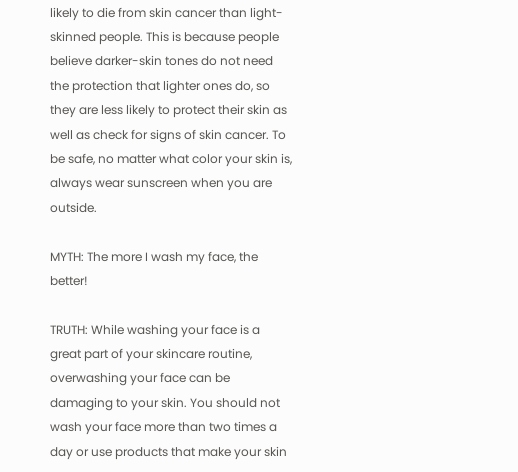likely to die from skin cancer than light-skinned people. This is because people believe darker-skin tones do not need the protection that lighter ones do, so they are less likely to protect their skin as well as check for signs of skin cancer. To be safe, no matter what color your skin is, always wear sunscreen when you are outside.

MYTH: The more I wash my face, the better!

TRUTH: While washing your face is a great part of your skincare routine, overwashing your face can be damaging to your skin. You should not wash your face more than two times a day or use products that make your skin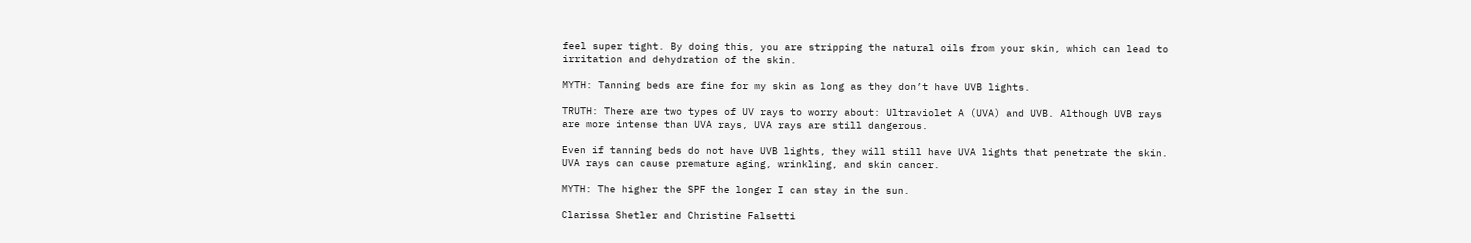feel super tight. By doing this, you are stripping the natural oils from your skin, which can lead to irritation and dehydration of the skin.

MYTH: Tanning beds are fine for my skin as long as they don’t have UVB lights.

TRUTH: There are two types of UV rays to worry about: Ultraviolet A (UVA) and UVB. Although UVB rays are more intense than UVA rays, UVA rays are still dangerous.

Even if tanning beds do not have UVB lights, they will still have UVA lights that penetrate the skin. UVA rays can cause premature aging, wrinkling, and skin cancer.

MYTH: The higher the SPF the longer I can stay in the sun.

Clarissa Shetler and Christine Falsetti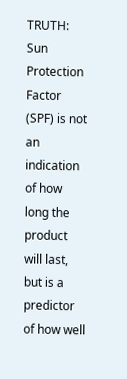TRUTH: Sun Protection Factor (SPF) is not an indication of how long the product will last, but is a predictor of how well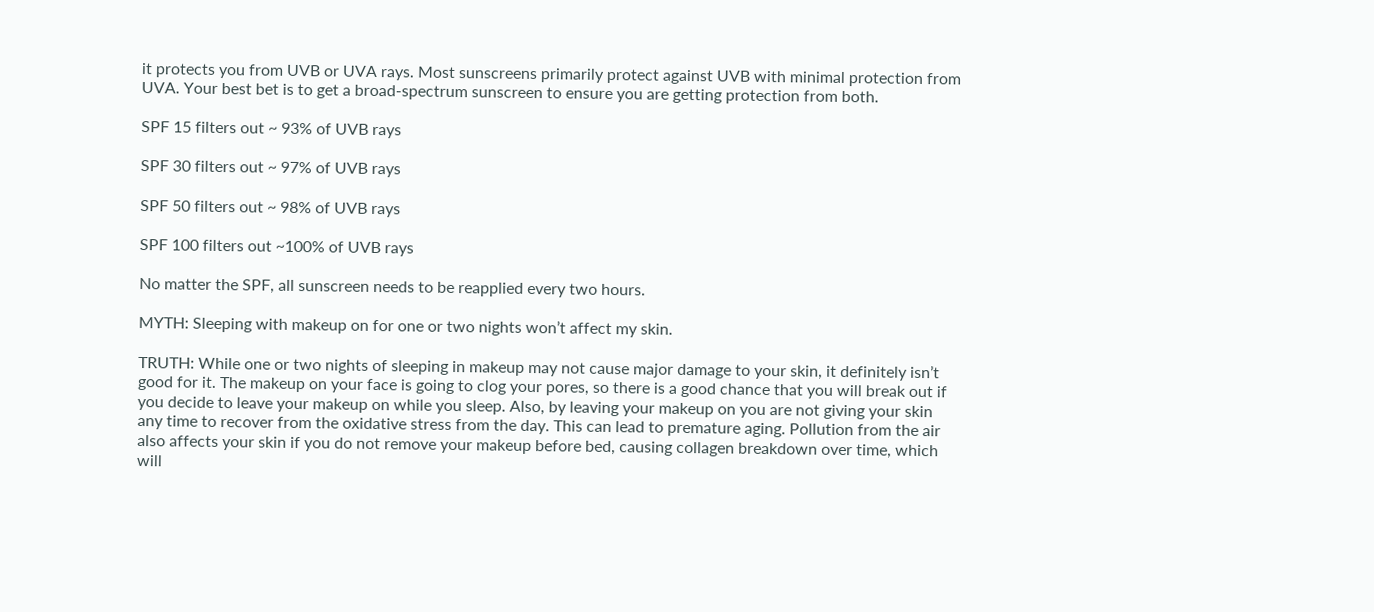it protects you from UVB or UVA rays. Most sunscreens primarily protect against UVB with minimal protection from UVA. Your best bet is to get a broad-spectrum sunscreen to ensure you are getting protection from both.

SPF 15 filters out ~ 93% of UVB rays

SPF 30 filters out ~ 97% of UVB rays

SPF 50 filters out ~ 98% of UVB rays

SPF 100 filters out ~100% of UVB rays

No matter the SPF, all sunscreen needs to be reapplied every two hours.

MYTH: Sleeping with makeup on for one or two nights won’t affect my skin.

TRUTH: While one or two nights of sleeping in makeup may not cause major damage to your skin, it definitely isn’t good for it. The makeup on your face is going to clog your pores, so there is a good chance that you will break out if you decide to leave your makeup on while you sleep. Also, by leaving your makeup on you are not giving your skin any time to recover from the oxidative stress from the day. This can lead to premature aging. Pollution from the air also affects your skin if you do not remove your makeup before bed, causing collagen breakdown over time, which will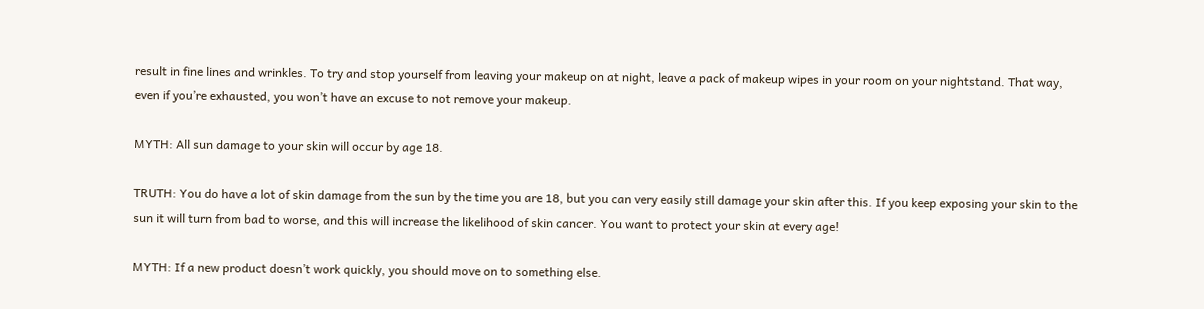result in fine lines and wrinkles. To try and stop yourself from leaving your makeup on at night, leave a pack of makeup wipes in your room on your nightstand. That way, even if you’re exhausted, you won’t have an excuse to not remove your makeup.

MYTH: All sun damage to your skin will occur by age 18.

TRUTH: You do have a lot of skin damage from the sun by the time you are 18, but you can very easily still damage your skin after this. If you keep exposing your skin to the sun it will turn from bad to worse, and this will increase the likelihood of skin cancer. You want to protect your skin at every age!

MYTH: If a new product doesn’t work quickly, you should move on to something else.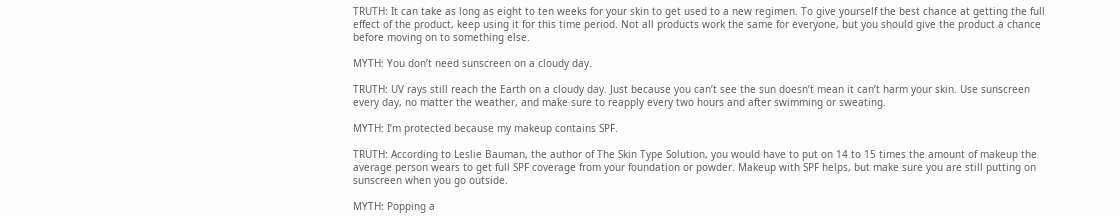TRUTH: It can take as long as eight to ten weeks for your skin to get used to a new regimen. To give yourself the best chance at getting the full effect of the product, keep using it for this time period. Not all products work the same for everyone, but you should give the product a chance before moving on to something else.

MYTH: You don’t need sunscreen on a cloudy day.

TRUTH: UV rays still reach the Earth on a cloudy day. Just because you can’t see the sun doesn’t mean it can’t harm your skin. Use sunscreen every day, no matter the weather, and make sure to reapply every two hours and after swimming or sweating.

MYTH: I’m protected because my makeup contains SPF.

TRUTH: According to Leslie Bauman, the author of The Skin Type Solution, you would have to put on 14 to 15 times the amount of makeup the average person wears to get full SPF coverage from your foundation or powder. Makeup with SPF helps, but make sure you are still putting on sunscreen when you go outside.

MYTH: Popping a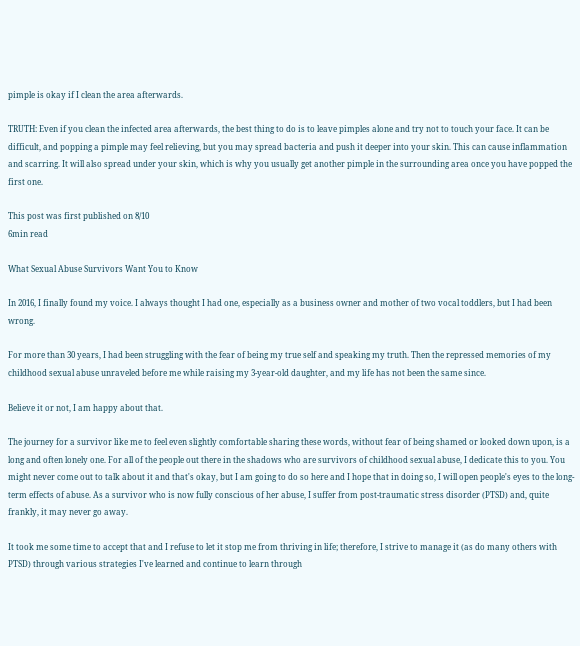pimple is okay if I clean the area afterwards.

TRUTH: Even if you clean the infected area afterwards, the best thing to do is to leave pimples alone and try not to touch your face. It can be difficult, and popping a pimple may feel relieving, but you may spread bacteria and push it deeper into your skin. This can cause inflammation and scarring. It will also spread under your skin, which is why you usually get another pimple in the surrounding area once you have popped the first one.

This post was first published on 8/10
6min read

What Sexual Abuse Survivors Want You to Know

In 2016, I finally found my voice. I always thought I had one, especially as a business owner and mother of two vocal toddlers, but I had been wrong.

For more than 30 years, I had been struggling with the fear of being my true self and speaking my truth. Then the repressed memories of my childhood sexual abuse unraveled before me while raising my 3-year-old daughter, and my life has not been the same since.

Believe it or not, I am happy about that.

The journey for a survivor like me to feel even slightly comfortable sharing these words, without fear of being shamed or looked down upon, is a long and often lonely one. For all of the people out there in the shadows who are survivors of childhood sexual abuse, I dedicate this to you. You might never come out to talk about it and that's okay, but I am going to do so here and I hope that in doing so, I will open people's eyes to the long-term effects of abuse. As a survivor who is now fully conscious of her abuse, I suffer from post-traumatic stress disorder (PTSD) and, quite frankly, it may never go away.

It took me some time to accept that and I refuse to let it stop me from thriving in life; therefore, I strive to manage it (as do many others with PTSD) through various strategies I've learned and continue to learn through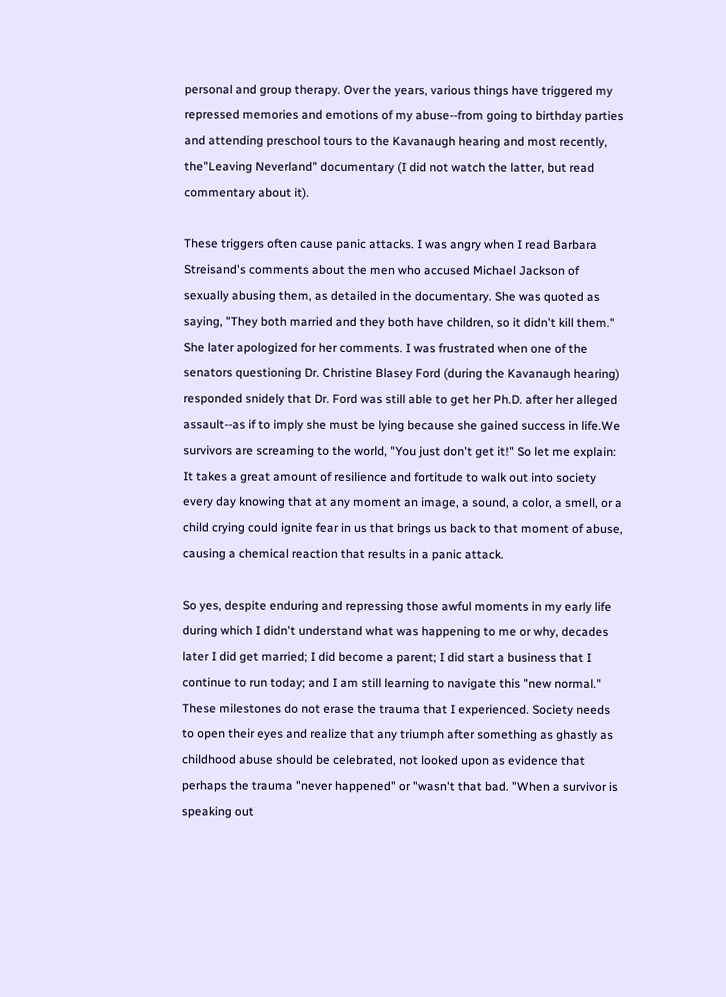personal and group therapy. Over the years, various things have triggered my repressed memories and emotions of my abuse--from going to birthday parties and attending preschool tours to the Kavanaugh hearing and most recently, the"Leaving Neverland" documentary (I did not watch the latter, but read commentary about it).

These triggers often cause panic attacks. I was angry when I read Barbara Streisand's comments about the men who accused Michael Jackson of sexually abusing them, as detailed in the documentary. She was quoted as saying, "They both married and they both have children, so it didn't kill them." She later apologized for her comments. I was frustrated when one of the senators questioning Dr. Christine Blasey Ford (during the Kavanaugh hearing) responded snidely that Dr. Ford was still able to get her Ph.D. after her alleged assault--as if to imply she must be lying because she gained success in life.We survivors are screaming to the world, "You just don't get it!" So let me explain: It takes a great amount of resilience and fortitude to walk out into society every day knowing that at any moment an image, a sound, a color, a smell, or a child crying could ignite fear in us that brings us back to that moment of abuse, causing a chemical reaction that results in a panic attack.

So yes, despite enduring and repressing those awful moments in my early life during which I didn't understand what was happening to me or why, decades later I did get married; I did become a parent; I did start a business that I continue to run today; and I am still learning to navigate this "new normal." These milestones do not erase the trauma that I experienced. Society needs to open their eyes and realize that any triumph after something as ghastly as childhood abuse should be celebrated, not looked upon as evidence that perhaps the trauma "never happened" or "wasn't that bad. "When a survivor is speaking out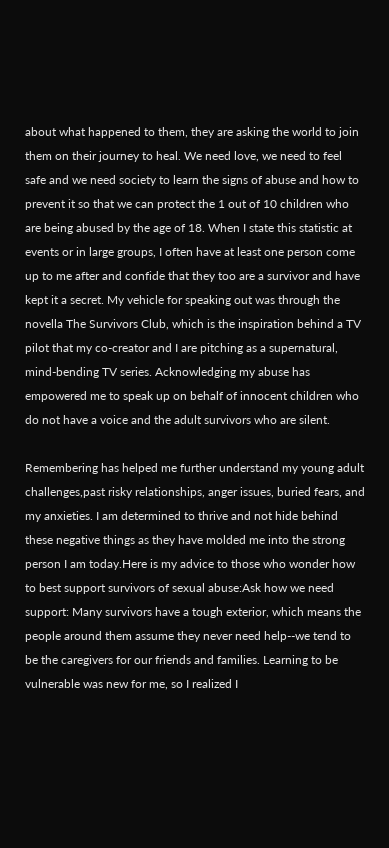about what happened to them, they are asking the world to join them on their journey to heal. We need love, we need to feel safe and we need society to learn the signs of abuse and how to prevent it so that we can protect the 1 out of 10 children who are being abused by the age of 18. When I state this statistic at events or in large groups, I often have at least one person come up to me after and confide that they too are a survivor and have kept it a secret. My vehicle for speaking out was through the novella The Survivors Club, which is the inspiration behind a TV pilot that my co-creator and I are pitching as a supernatural, mind-bending TV series. Acknowledging my abuse has empowered me to speak up on behalf of innocent children who do not have a voice and the adult survivors who are silent.

Remembering has helped me further understand my young adult challenges,past risky relationships, anger issues, buried fears, and my anxieties. I am determined to thrive and not hide behind these negative things as they have molded me into the strong person I am today.Here is my advice to those who wonder how to best support survivors of sexual abuse:Ask how we need support: Many survivors have a tough exterior, which means the people around them assume they never need help--we tend to be the caregivers for our friends and families. Learning to be vulnerable was new for me, so I realized I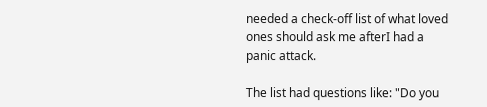needed a check-off list of what loved ones should ask me afterI had a panic attack.

The list had questions like: "Do you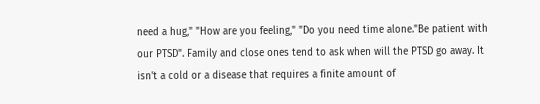need a hug," "How are you feeling," "Do you need time alone."Be patient with our PTSD". Family and close ones tend to ask when will the PTSD go away. It isn't a cold or a disease that requires a finite amount of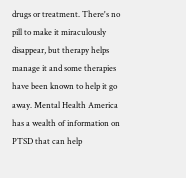drugs or treatment. There's no pill to make it miraculously disappear, but therapy helps manage it and some therapies have been known to help it go away. Mental Health America has a wealth of information on PTSD that can help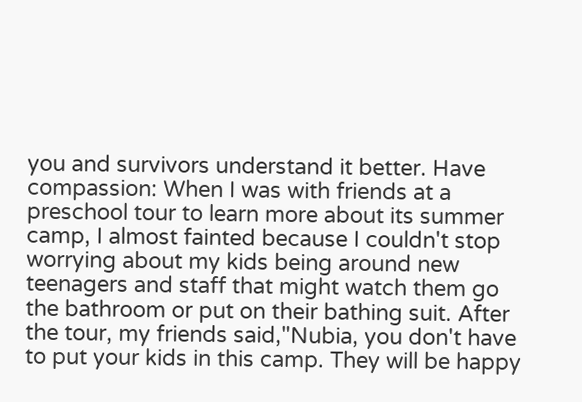you and survivors understand it better. Have compassion: When I was with friends at a preschool tour to learn more about its summer camp, I almost fainted because I couldn't stop worrying about my kids being around new teenagers and staff that might watch them go the bathroom or put on their bathing suit. After the tour, my friends said,"Nubia, you don't have to put your kids in this camp. They will be happy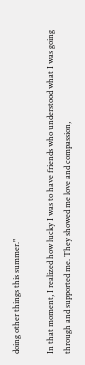doing other things this summer."

In that moment, I realized how lucky I was to have friends who understood what I was going through and supported me. They showed me love and compassion,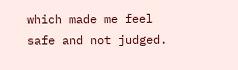which made me feel safe and not judged.